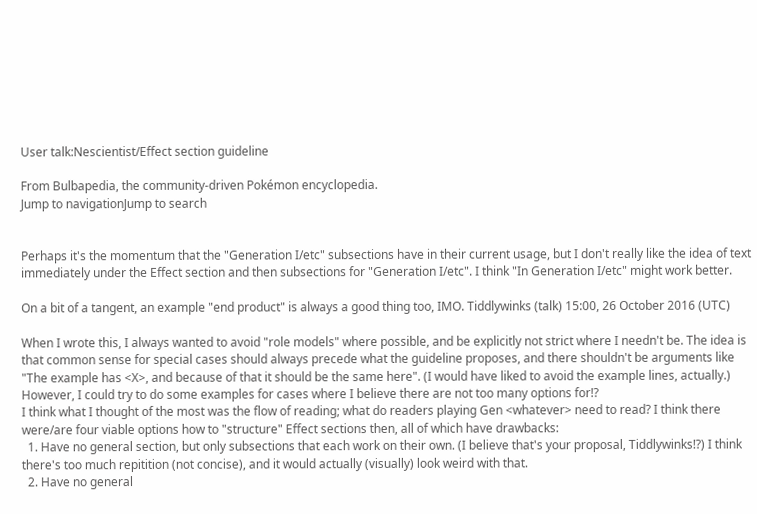User talk:Nescientist/Effect section guideline

From Bulbapedia, the community-driven Pokémon encyclopedia.
Jump to navigationJump to search


Perhaps it's the momentum that the "Generation I/etc" subsections have in their current usage, but I don't really like the idea of text immediately under the Effect section and then subsections for "Generation I/etc". I think "In Generation I/etc" might work better.

On a bit of a tangent, an example "end product" is always a good thing too, IMO. Tiddlywinks (talk) 15:00, 26 October 2016 (UTC)

When I wrote this, I always wanted to avoid "role models" where possible, and be explicitly not strict where I needn't be. The idea is that common sense for special cases should always precede what the guideline proposes, and there shouldn't be arguments like "The example has <X>, and because of that it should be the same here". (I would have liked to avoid the example lines, actually.) However, I could try to do some examples for cases where I believe there are not too many options for!?
I think what I thought of the most was the flow of reading; what do readers playing Gen <whatever> need to read? I think there were/are four viable options how to "structure" Effect sections then, all of which have drawbacks:
  1. Have no general section, but only subsections that each work on their own. (I believe that's your proposal, Tiddlywinks!?) I think there's too much repitition (not concise), and it would actually (visually) look weird with that.
  2. Have no general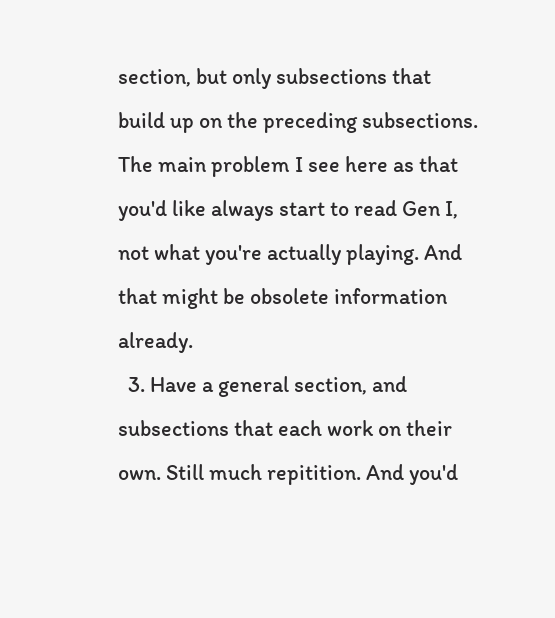section, but only subsections that build up on the preceding subsections. The main problem I see here as that you'd like always start to read Gen I, not what you're actually playing. And that might be obsolete information already.
  3. Have a general section, and subsections that each work on their own. Still much repitition. And you'd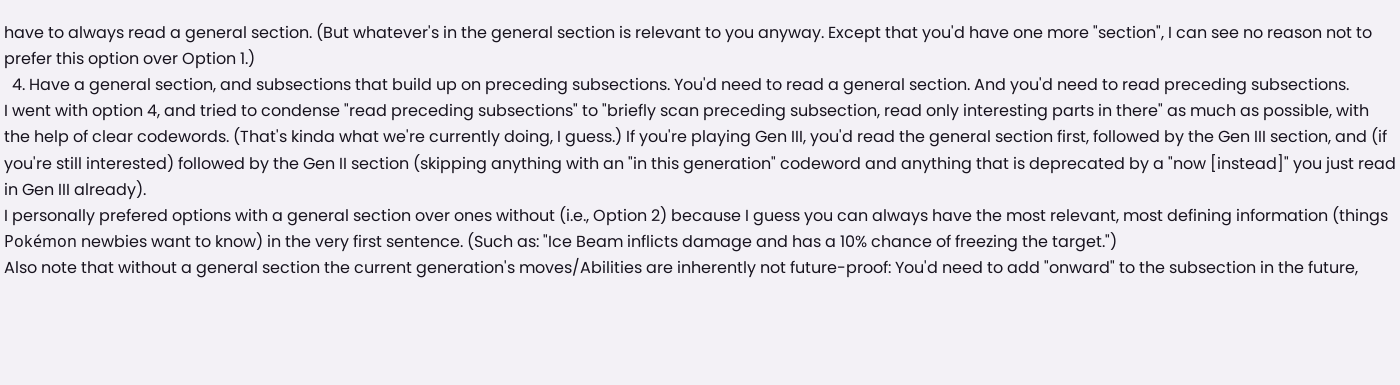have to always read a general section. (But whatever's in the general section is relevant to you anyway. Except that you'd have one more "section", I can see no reason not to prefer this option over Option 1.)
  4. Have a general section, and subsections that build up on preceding subsections. You'd need to read a general section. And you'd need to read preceding subsections.
I went with option 4, and tried to condense "read preceding subsections" to "briefly scan preceding subsection, read only interesting parts in there" as much as possible, with the help of clear codewords. (That's kinda what we're currently doing, I guess.) If you're playing Gen III, you'd read the general section first, followed by the Gen III section, and (if you're still interested) followed by the Gen II section (skipping anything with an "in this generation" codeword and anything that is deprecated by a "now [instead]" you just read in Gen III already).
I personally prefered options with a general section over ones without (i.e., Option 2) because I guess you can always have the most relevant, most defining information (things Pokémon newbies want to know) in the very first sentence. (Such as: "Ice Beam inflicts damage and has a 10% chance of freezing the target.")
Also note that without a general section the current generation's moves/Abilities are inherently not future-proof: You'd need to add "onward" to the subsection in the future,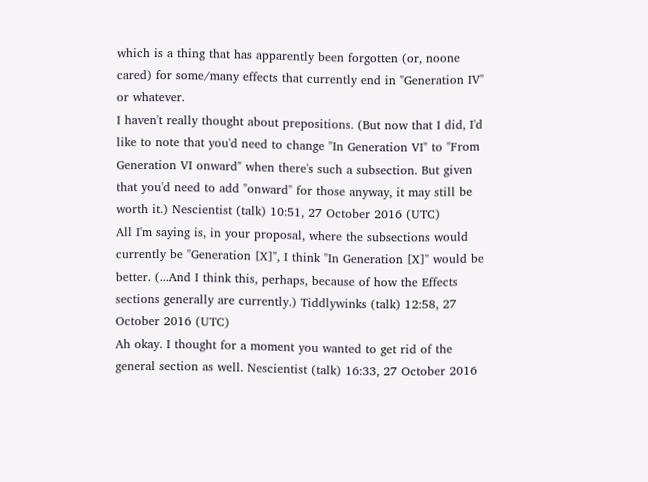which is a thing that has apparently been forgotten (or, noone cared) for some/many effects that currently end in "Generation IV" or whatever.
I haven't really thought about prepositions. (But now that I did, I'd like to note that you'd need to change "In Generation VI" to "From Generation VI onward" when there's such a subsection. But given that you'd need to add "onward" for those anyway, it may still be worth it.) Nescientist (talk) 10:51, 27 October 2016 (UTC)
All I'm saying is, in your proposal, where the subsections would currently be "Generation [X]", I think "In Generation [X]" would be better. (...And I think this, perhaps, because of how the Effects sections generally are currently.) Tiddlywinks (talk) 12:58, 27 October 2016 (UTC)
Ah okay. I thought for a moment you wanted to get rid of the general section as well. Nescientist (talk) 16:33, 27 October 2016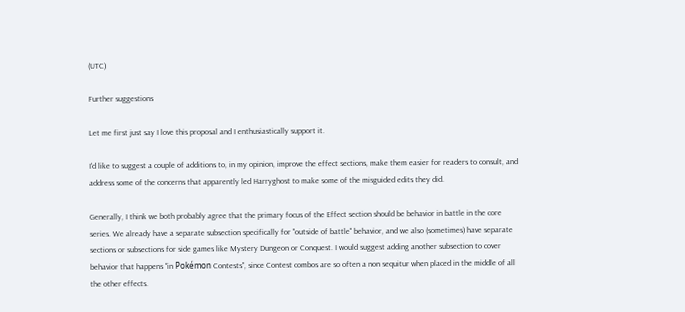(UTC)

Further suggestions

Let me first just say I love this proposal and I enthusiastically support it.

I'd like to suggest a couple of additions to, in my opinion, improve the effect sections, make them easier for readers to consult, and address some of the concerns that apparently led Harryghost to make some of the misguided edits they did.

Generally, I think we both probably agree that the primary focus of the Effect section should be behavior in battle in the core series. We already have a separate subsection specifically for "outside of battle" behavior, and we also (sometimes) have separate sections or subsections for side games like Mystery Dungeon or Conquest. I would suggest adding another subsection to cover behavior that happens "in Pokémon Contests", since Contest combos are so often a non sequitur when placed in the middle of all the other effects.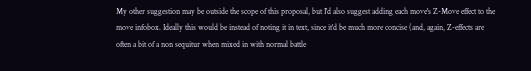My other suggestion may be outside the scope of this proposal, but I'd also suggest adding each move's Z-Move effect to the move infobox. Ideally this would be instead of noting it in text, since it'd be much more concise (and, again, Z-effects are often a bit of a non sequitur when mixed in with normal battle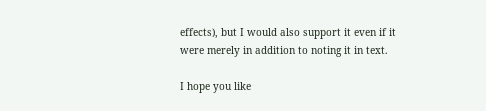effects), but I would also support it even if it were merely in addition to noting it in text.

I hope you like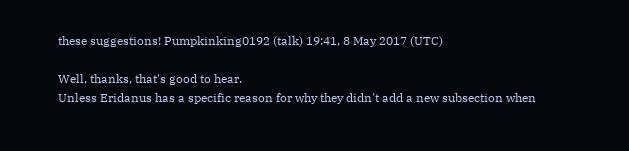these suggestions! Pumpkinking0192 (talk) 19:41, 8 May 2017 (UTC)

Well, thanks, that's good to hear.
Unless Eridanus has a specific reason for why they didn't add a new subsection when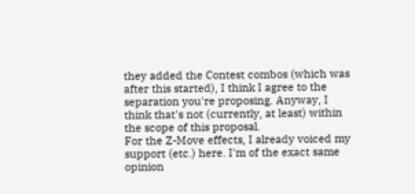they added the Contest combos (which was after this started), I think I agree to the separation you're proposing. Anyway, I think that's not (currently, at least) within the scope of this proposal.
For the Z-Move effects, I already voiced my support (etc.) here. I'm of the exact same opinion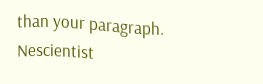than your paragraph. Nescientist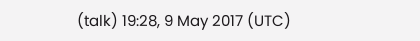(talk) 19:28, 9 May 2017 (UTC)